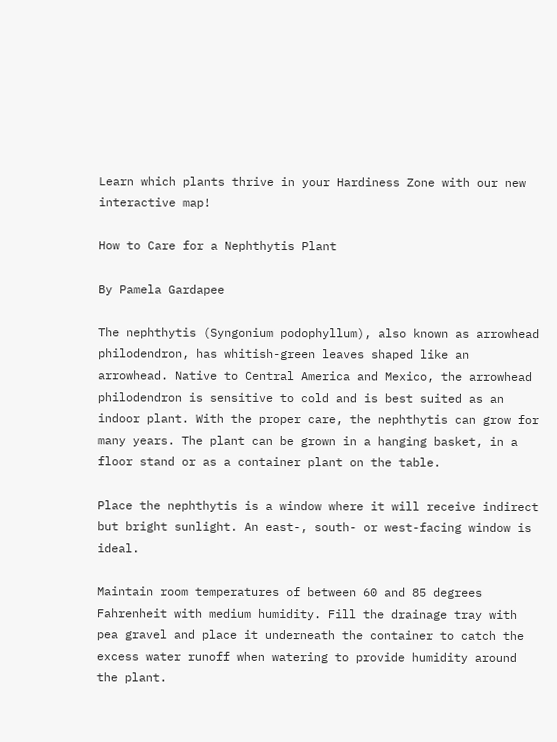Learn which plants thrive in your Hardiness Zone with our new interactive map!

How to Care for a Nephthytis Plant

By Pamela Gardapee

The nephthytis (Syngonium podophyllum), also known as arrowhead philodendron, has whitish-green leaves shaped like an arrowhead. Native to Central America and Mexico, the arrowhead philodendron is sensitive to cold and is best suited as an indoor plant. With the proper care, the nephthytis can grow for many years. The plant can be grown in a hanging basket, in a floor stand or as a container plant on the table.

Place the nephthytis is a window where it will receive indirect but bright sunlight. An east-, south- or west-facing window is ideal.

Maintain room temperatures of between 60 and 85 degrees Fahrenheit with medium humidity. Fill the drainage tray with pea gravel and place it underneath the container to catch the excess water runoff when watering to provide humidity around the plant.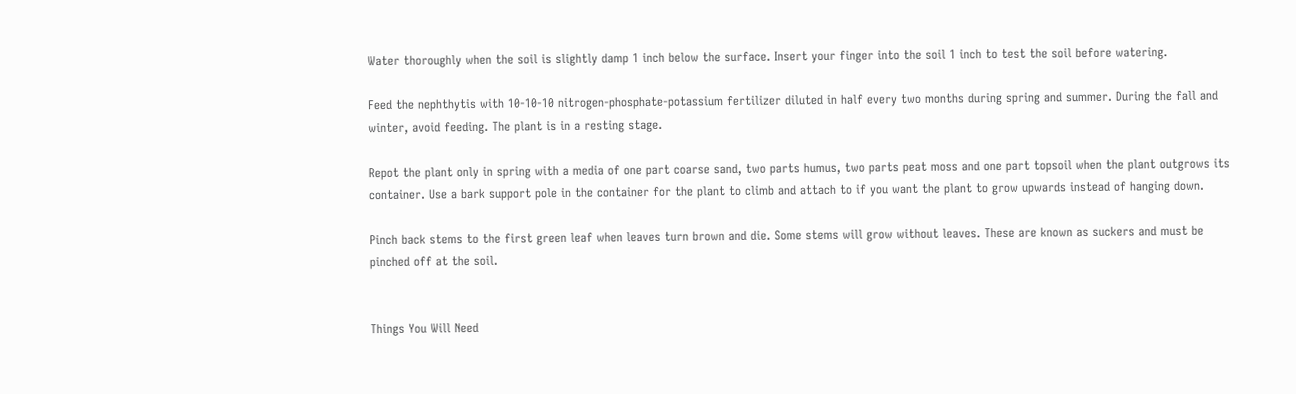Water thoroughly when the soil is slightly damp 1 inch below the surface. Insert your finger into the soil 1 inch to test the soil before watering.

Feed the nephthytis with 10-10-10 nitrogen-phosphate-potassium fertilizer diluted in half every two months during spring and summer. During the fall and winter, avoid feeding. The plant is in a resting stage.

Repot the plant only in spring with a media of one part coarse sand, two parts humus, two parts peat moss and one part topsoil when the plant outgrows its container. Use a bark support pole in the container for the plant to climb and attach to if you want the plant to grow upwards instead of hanging down.

Pinch back stems to the first green leaf when leaves turn brown and die. Some stems will grow without leaves. These are known as suckers and must be pinched off at the soil.


Things You Will Need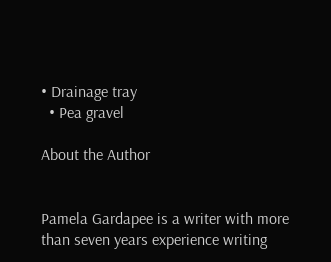• Drainage tray
  • Pea gravel

About the Author


Pamela Gardapee is a writer with more than seven years experience writing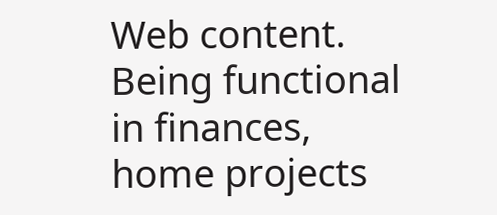Web content. Being functional in finances, home projects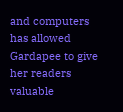and computers has allowed Gardapee to give her readers valuable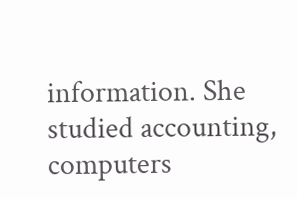information. She studied accounting, computers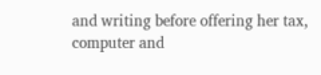and writing before offering her tax, computer and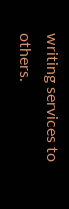writing services to others.